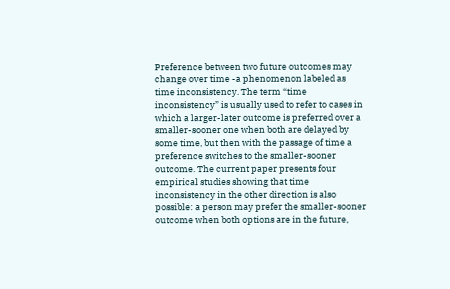Preference between two future outcomes may change over time -a phenomenon labeled as time inconsistency. The term “time inconsistency” is usually used to refer to cases in which a larger-later outcome is preferred over a smaller-sooner one when both are delayed by some time, but then with the passage of time a preference switches to the smaller-sooner outcome. The current paper presents four empirical studies showing that time inconsistency in the other direction is also possible: a person may prefer the smaller-sooner outcome when both options are in the future,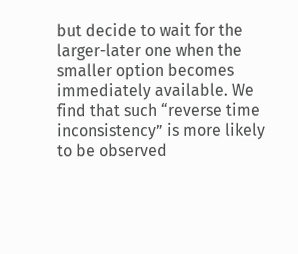but decide to wait for the larger-later one when the smaller option becomes immediately available. We find that such “reverse time inconsistency” is more likely to be observed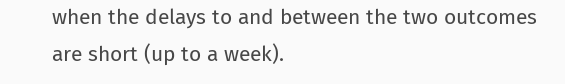when the delays to and between the two outcomes are short (up to a week).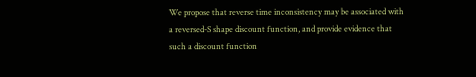We propose that reverse time inconsistency may be associated with a reversed-S shape discount function, and provide evidence that such a discount function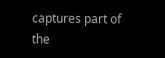captures part of the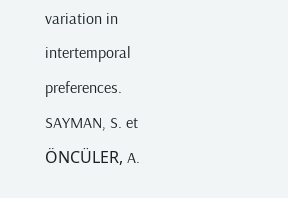variation in intertemporal preferences.
SAYMAN, S. et ÖNCÜLER, A.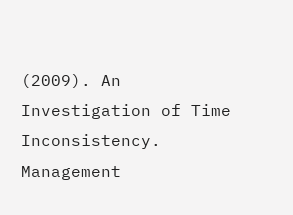(2009). An Investigation of Time Inconsistency. Management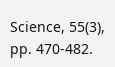Science, 55(3), pp. 470-482.